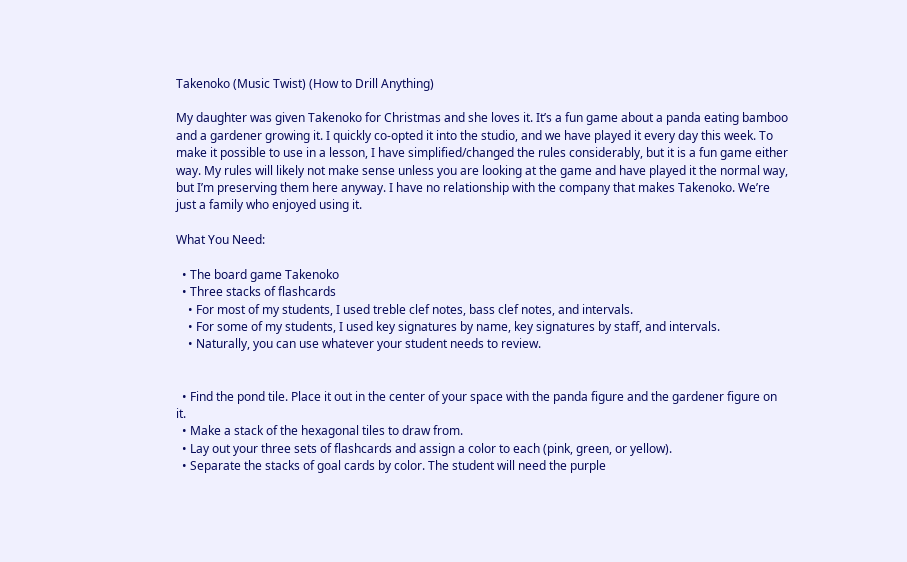Takenoko (Music Twist) (How to Drill Anything)

My daughter was given Takenoko for Christmas and she loves it. It’s a fun game about a panda eating bamboo and a gardener growing it. I quickly co-opted it into the studio, and we have played it every day this week. To make it possible to use in a lesson, I have simplified/changed the rules considerably, but it is a fun game either way. My rules will likely not make sense unless you are looking at the game and have played it the normal way, but I’m preserving them here anyway. I have no relationship with the company that makes Takenoko. We’re just a family who enjoyed using it.

What You Need:

  • The board game Takenoko
  • Three stacks of flashcards
    • For most of my students, I used treble clef notes, bass clef notes, and intervals.
    • For some of my students, I used key signatures by name, key signatures by staff, and intervals.
    • Naturally, you can use whatever your student needs to review.


  • Find the pond tile. Place it out in the center of your space with the panda figure and the gardener figure on it.
  • Make a stack of the hexagonal tiles to draw from.
  • Lay out your three sets of flashcards and assign a color to each (pink, green, or yellow).
  • Separate the stacks of goal cards by color. The student will need the purple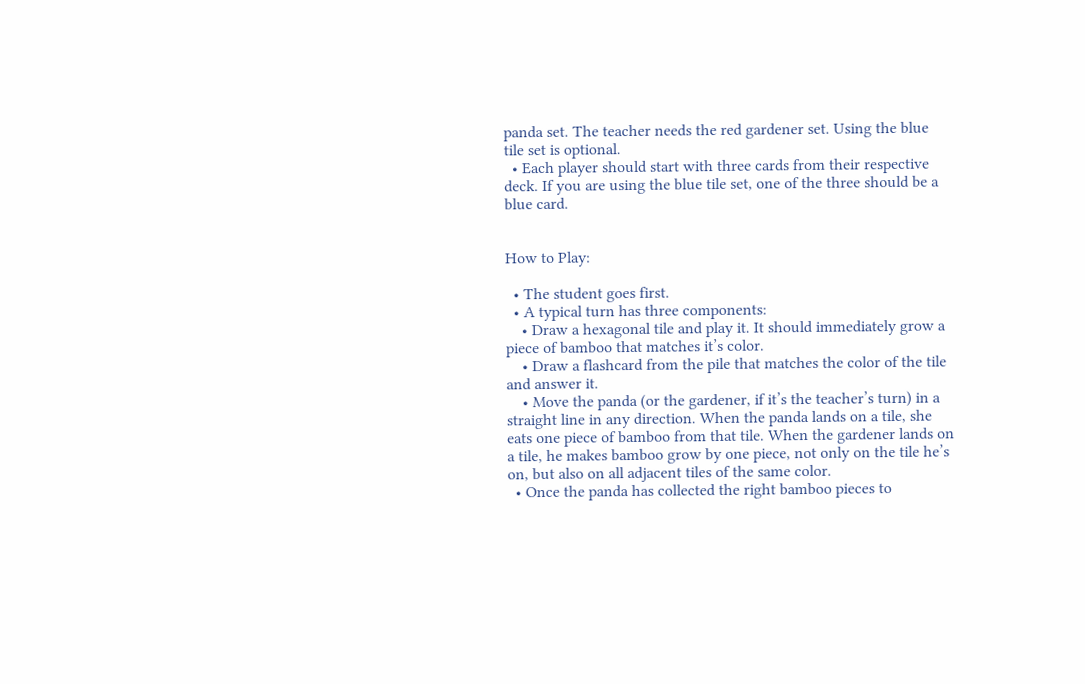panda set. The teacher needs the red gardener set. Using the blue tile set is optional.
  • Each player should start with three cards from their respective deck. If you are using the blue tile set, one of the three should be a blue card.


How to Play:

  • The student goes first.
  • A typical turn has three components:
    • Draw a hexagonal tile and play it. It should immediately grow a piece of bamboo that matches it’s color.
    • Draw a flashcard from the pile that matches the color of the tile and answer it.
    • Move the panda (or the gardener, if it’s the teacher’s turn) in a straight line in any direction. When the panda lands on a tile, she eats one piece of bamboo from that tile. When the gardener lands on a tile, he makes bamboo grow by one piece, not only on the tile he’s on, but also on all adjacent tiles of the same color.
  • Once the panda has collected the right bamboo pieces to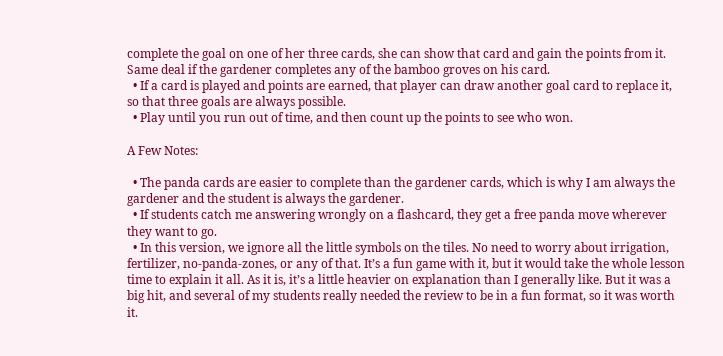complete the goal on one of her three cards, she can show that card and gain the points from it. Same deal if the gardener completes any of the bamboo groves on his card.
  • If a card is played and points are earned, that player can draw another goal card to replace it, so that three goals are always possible.
  • Play until you run out of time, and then count up the points to see who won.

A Few Notes:

  • The panda cards are easier to complete than the gardener cards, which is why I am always the gardener and the student is always the gardener.
  • If students catch me answering wrongly on a flashcard, they get a free panda move wherever they want to go.
  • In this version, we ignore all the little symbols on the tiles. No need to worry about irrigation, fertilizer, no-panda-zones, or any of that. It’s a fun game with it, but it would take the whole lesson time to explain it all. As it is, it’s a little heavier on explanation than I generally like. But it was a big hit, and several of my students really needed the review to be in a fun format, so it was worth it.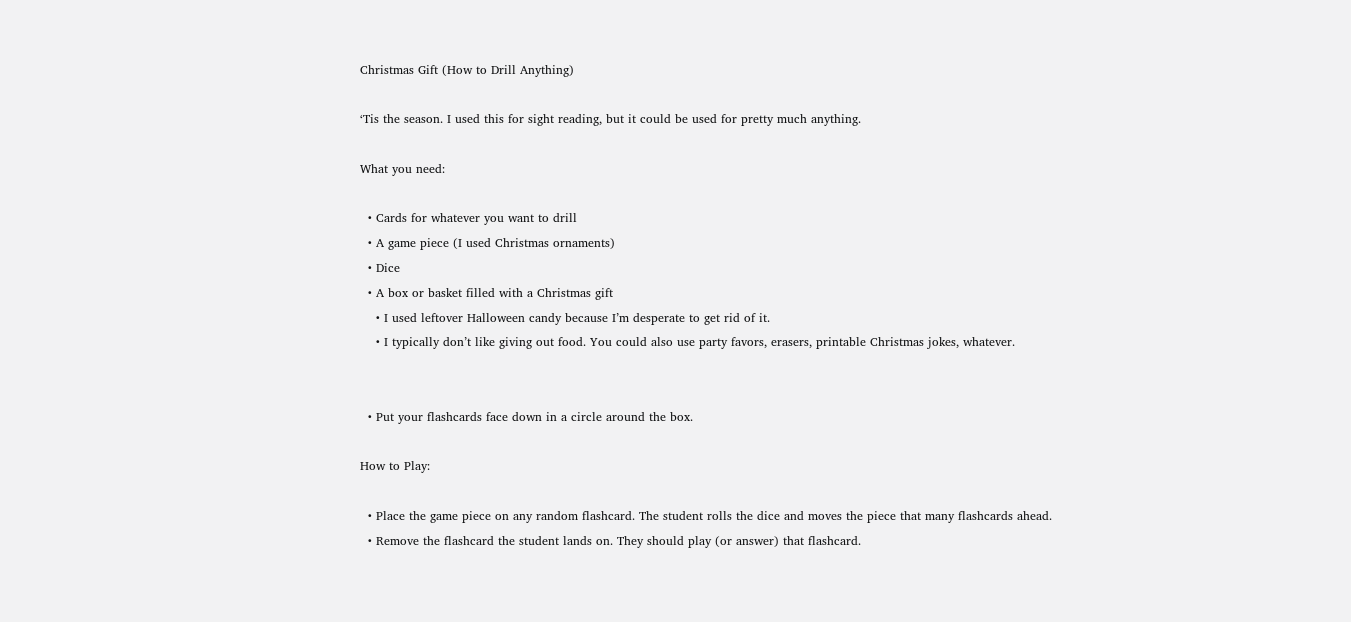Christmas Gift (How to Drill Anything)

‘Tis the season. I used this for sight reading, but it could be used for pretty much anything.

What you need:

  • Cards for whatever you want to drill
  • A game piece (I used Christmas ornaments)
  • Dice
  • A box or basket filled with a Christmas gift
    • I used leftover Halloween candy because I’m desperate to get rid of it.
    • I typically don’t like giving out food. You could also use party favors, erasers, printable Christmas jokes, whatever.


  • Put your flashcards face down in a circle around the box.

How to Play:

  • Place the game piece on any random flashcard. The student rolls the dice and moves the piece that many flashcards ahead.
  • Remove the flashcard the student lands on. They should play (or answer) that flashcard.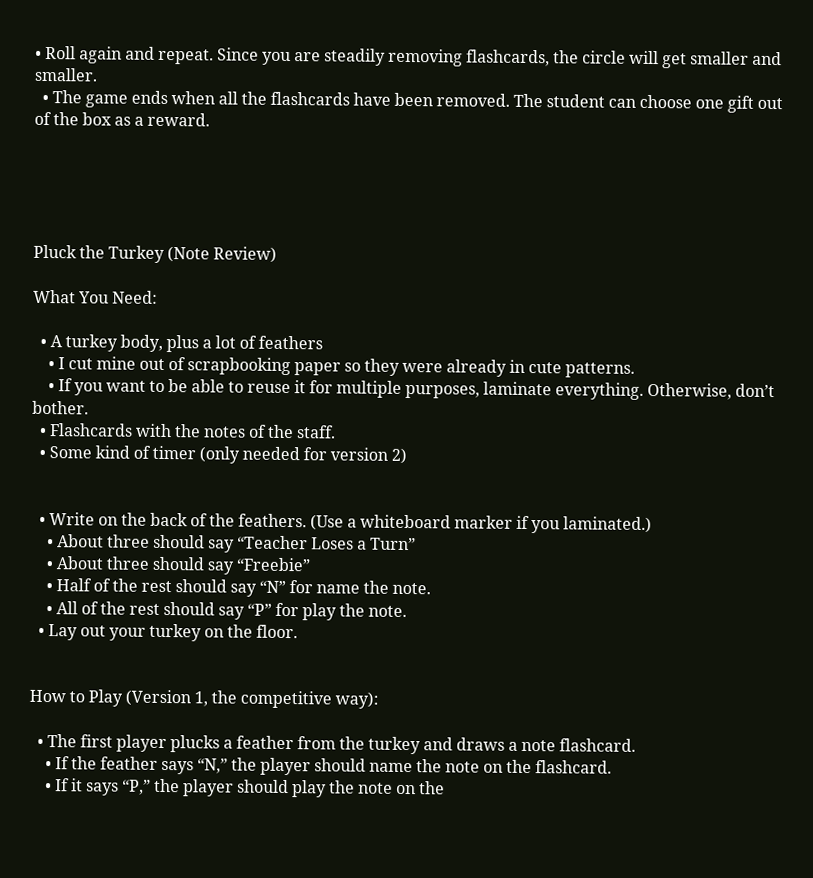• Roll again and repeat. Since you are steadily removing flashcards, the circle will get smaller and smaller.
  • The game ends when all the flashcards have been removed. The student can choose one gift out of the box as a reward.





Pluck the Turkey (Note Review)

What You Need:

  • A turkey body, plus a lot of feathers
    • I cut mine out of scrapbooking paper so they were already in cute patterns.
    • If you want to be able to reuse it for multiple purposes, laminate everything. Otherwise, don’t bother.
  • Flashcards with the notes of the staff.
  • Some kind of timer (only needed for version 2)


  • Write on the back of the feathers. (Use a whiteboard marker if you laminated.)
    • About three should say “Teacher Loses a Turn”
    • About three should say “Freebie”
    • Half of the rest should say “N” for name the note.
    • All of the rest should say “P” for play the note.
  • Lay out your turkey on the floor.


How to Play (Version 1, the competitive way):

  • The first player plucks a feather from the turkey and draws a note flashcard.
    • If the feather says “N,” the player should name the note on the flashcard.
    • If it says “P,” the player should play the note on the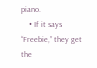piano.
    • If it says “Freebie,” they get the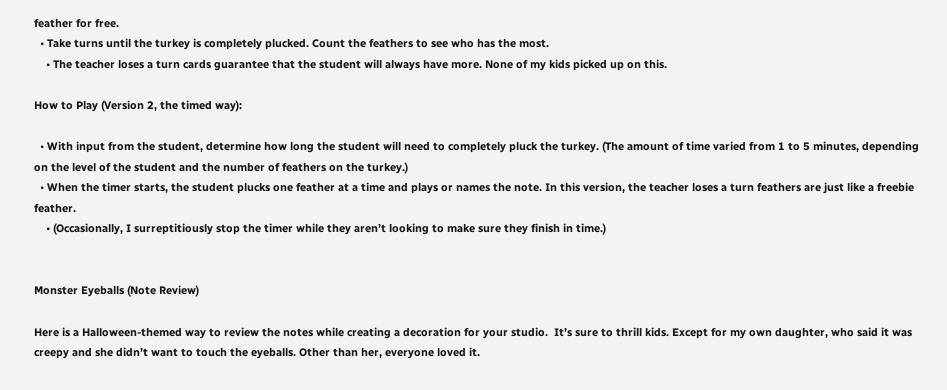feather for free.
  • Take turns until the turkey is completely plucked. Count the feathers to see who has the most.
    • The teacher loses a turn cards guarantee that the student will always have more. None of my kids picked up on this.

How to Play (Version 2, the timed way):

  • With input from the student, determine how long the student will need to completely pluck the turkey. (The amount of time varied from 1 to 5 minutes, depending on the level of the student and the number of feathers on the turkey.)
  • When the timer starts, the student plucks one feather at a time and plays or names the note. In this version, the teacher loses a turn feathers are just like a freebie feather.
    • (Occasionally, I surreptitiously stop the timer while they aren’t looking to make sure they finish in time.)


Monster Eyeballs (Note Review)

Here is a Halloween-themed way to review the notes while creating a decoration for your studio.  It’s sure to thrill kids. Except for my own daughter, who said it was creepy and she didn’t want to touch the eyeballs. Other than her, everyone loved it.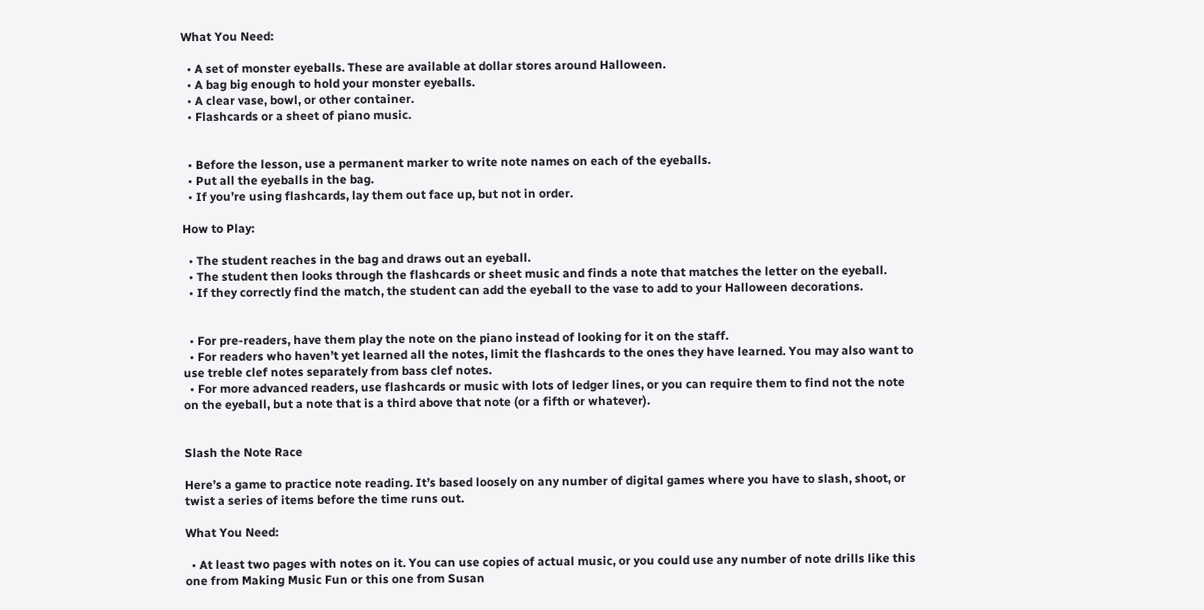What You Need:

  • A set of monster eyeballs. These are available at dollar stores around Halloween.
  • A bag big enough to hold your monster eyeballs.
  • A clear vase, bowl, or other container.
  • Flashcards or a sheet of piano music.


  • Before the lesson, use a permanent marker to write note names on each of the eyeballs.
  • Put all the eyeballs in the bag.
  • If you’re using flashcards, lay them out face up, but not in order.

How to Play:

  • The student reaches in the bag and draws out an eyeball.
  • The student then looks through the flashcards or sheet music and finds a note that matches the letter on the eyeball.
  • If they correctly find the match, the student can add the eyeball to the vase to add to your Halloween decorations.


  • For pre-readers, have them play the note on the piano instead of looking for it on the staff.
  • For readers who haven’t yet learned all the notes, limit the flashcards to the ones they have learned. You may also want to use treble clef notes separately from bass clef notes.
  • For more advanced readers, use flashcards or music with lots of ledger lines, or you can require them to find not the note on the eyeball, but a note that is a third above that note (or a fifth or whatever).


Slash the Note Race

Here’s a game to practice note reading. It’s based loosely on any number of digital games where you have to slash, shoot, or twist a series of items before the time runs out.

What You Need:

  • At least two pages with notes on it. You can use copies of actual music, or you could use any number of note drills like this one from Making Music Fun or this one from Susan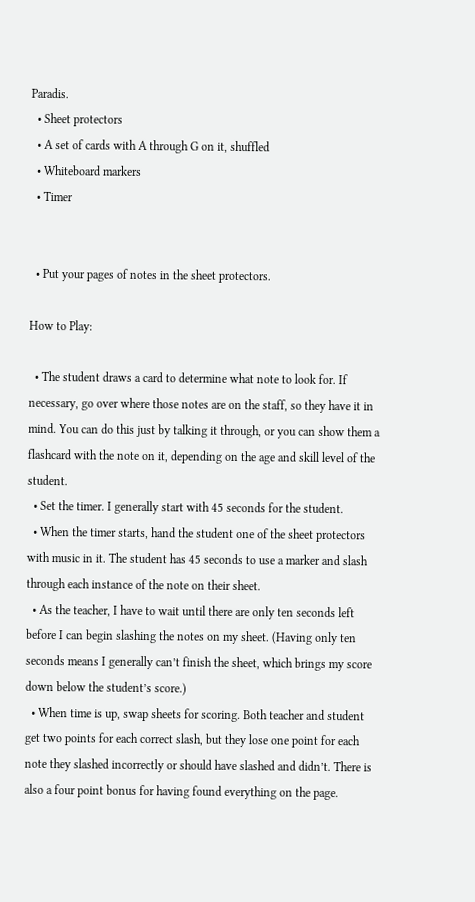Paradis.
  • Sheet protectors
  • A set of cards with A through G on it, shuffled
  • Whiteboard markers
  • Timer


  • Put your pages of notes in the sheet protectors.

How to Play:

  • The student draws a card to determine what note to look for. If necessary, go over where those notes are on the staff, so they have it in mind. You can do this just by talking it through, or you can show them a flashcard with the note on it, depending on the age and skill level of the student.
  • Set the timer. I generally start with 45 seconds for the student.
  • When the timer starts, hand the student one of the sheet protectors with music in it. The student has 45 seconds to use a marker and slash through each instance of the note on their sheet.
  • As the teacher, I have to wait until there are only ten seconds left before I can begin slashing the notes on my sheet. (Having only ten seconds means I generally can’t finish the sheet, which brings my score down below the student’s score.)
  • When time is up, swap sheets for scoring. Both teacher and student get two points for each correct slash, but they lose one point for each note they slashed incorrectly or should have slashed and didn’t. There is also a four point bonus for having found everything on the page.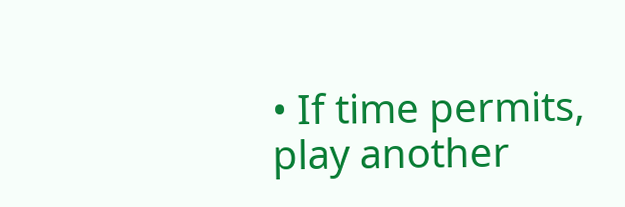• If time permits, play another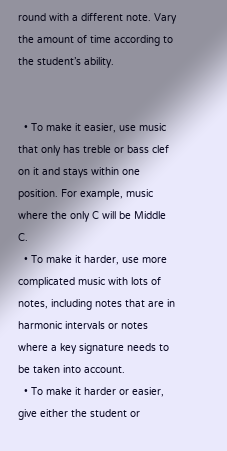round with a different note. Vary the amount of time according to the student’s ability.


  • To make it easier, use music that only has treble or bass clef on it and stays within one position. For example, music where the only C will be Middle C.
  • To make it harder, use more complicated music with lots of notes, including notes that are in harmonic intervals or notes where a key signature needs to be taken into account.
  • To make it harder or easier, give either the student or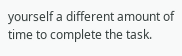yourself a different amount of time to complete the task.